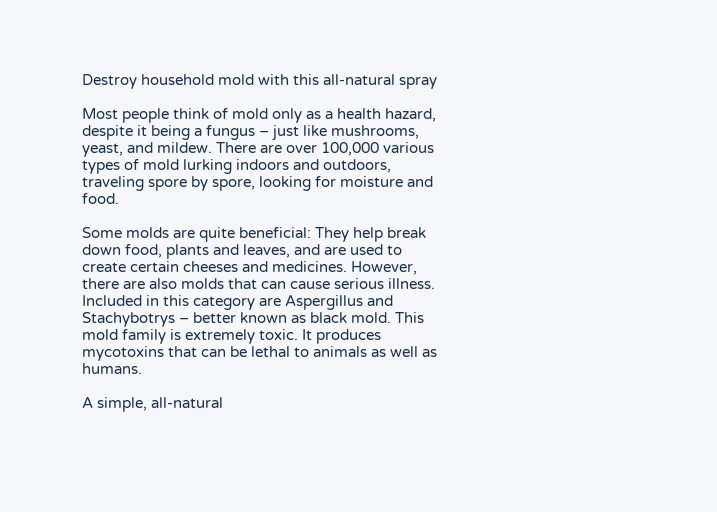Destroy household mold with this all-natural spray

Most people think of mold only as a health hazard, despite it being a fungus – just like mushrooms, yeast, and mildew. There are over 100,000 various types of mold lurking indoors and outdoors, traveling spore by spore, looking for moisture and food.

Some molds are quite beneficial: They help break down food, plants and leaves, and are used to create certain cheeses and medicines. However, there are also molds that can cause serious illness. Included in this category are Aspergillus and Stachybotrys – better known as black mold. This mold family is extremely toxic. It produces mycotoxins that can be lethal to animals as well as humans.

A simple, all-natural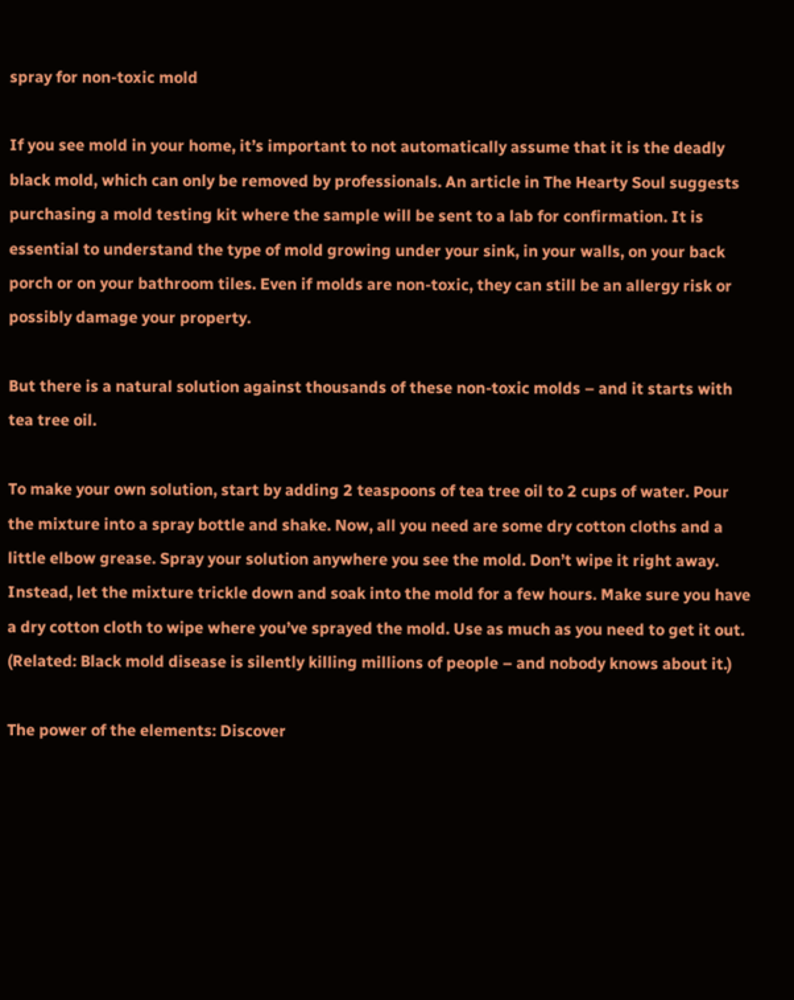spray for non-toxic mold

If you see mold in your home, it’s important to not automatically assume that it is the deadly black mold, which can only be removed by professionals. An article in The Hearty Soul suggests purchasing a mold testing kit where the sample will be sent to a lab for confirmation. It is essential to understand the type of mold growing under your sink, in your walls, on your back porch or on your bathroom tiles. Even if molds are non-toxic, they can still be an allergy risk or possibly damage your property.

But there is a natural solution against thousands of these non-toxic molds – and it starts with tea tree oil.

To make your own solution, start by adding 2 teaspoons of tea tree oil to 2 cups of water. Pour the mixture into a spray bottle and shake. Now, all you need are some dry cotton cloths and a little elbow grease. Spray your solution anywhere you see the mold. Don’t wipe it right away. Instead, let the mixture trickle down and soak into the mold for a few hours. Make sure you have a dry cotton cloth to wipe where you’ve sprayed the mold. Use as much as you need to get it out. (Related: Black mold disease is silently killing millions of people – and nobody knows about it.)

The power of the elements: Discover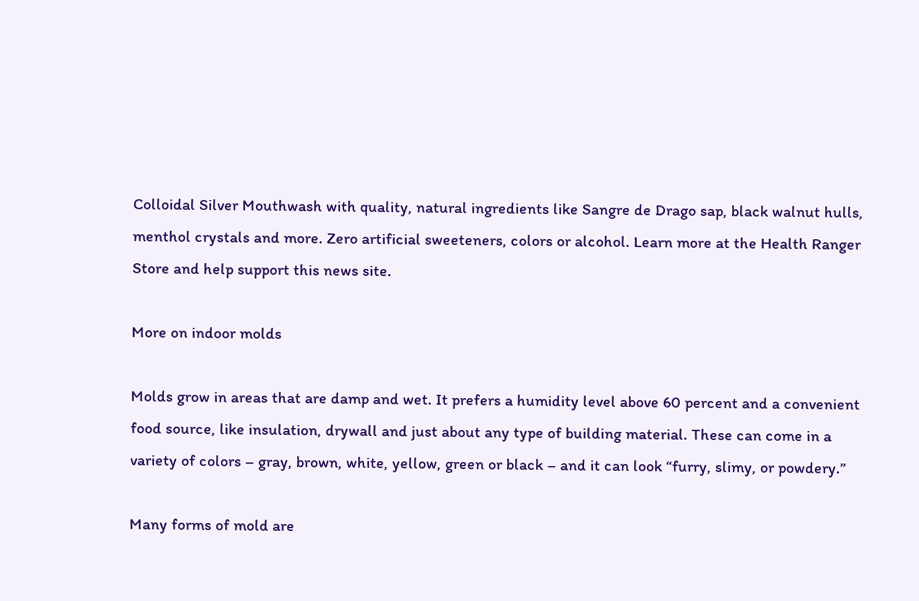Colloidal Silver Mouthwash with quality, natural ingredients like Sangre de Drago sap, black walnut hulls, menthol crystals and more. Zero artificial sweeteners, colors or alcohol. Learn more at the Health Ranger Store and help support this news site.

More on indoor molds

Molds grow in areas that are damp and wet. It prefers a humidity level above 60 percent and a convenient food source, like insulation, drywall and just about any type of building material. These can come in a variety of colors – gray, brown, white, yellow, green or black – and it can look “furry, slimy, or powdery.”

Many forms of mold are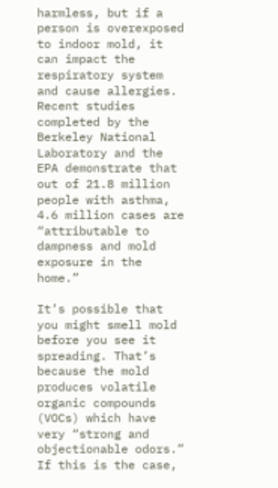harmless, but if a person is overexposed to indoor mold, it can impact the respiratory system and cause allergies. Recent studies completed by the Berkeley National Laboratory and the EPA demonstrate that out of 21.8 million people with asthma, 4.6 million cases are “attributable to dampness and mold exposure in the home.”

It’s possible that you might smell mold before you see it spreading. That’s because the mold produces volatile organic compounds (VOCs) which have very “strong and objectionable odors.” If this is the case,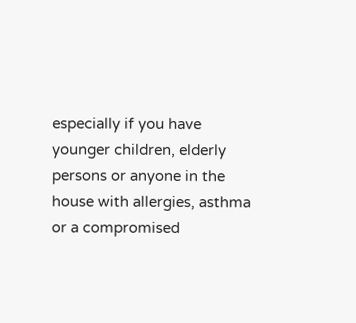especially if you have younger children, elderly persons or anyone in the house with allergies, asthma or a compromised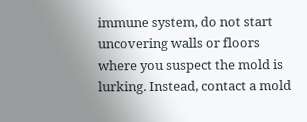immune system, do not start uncovering walls or floors where you suspect the mold is lurking. Instead, contact a mold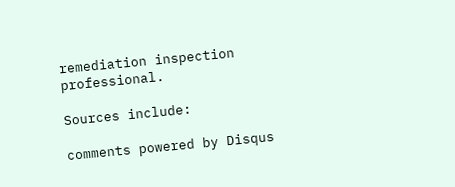remediation inspection professional.

Sources include:

comments powered by Disqus